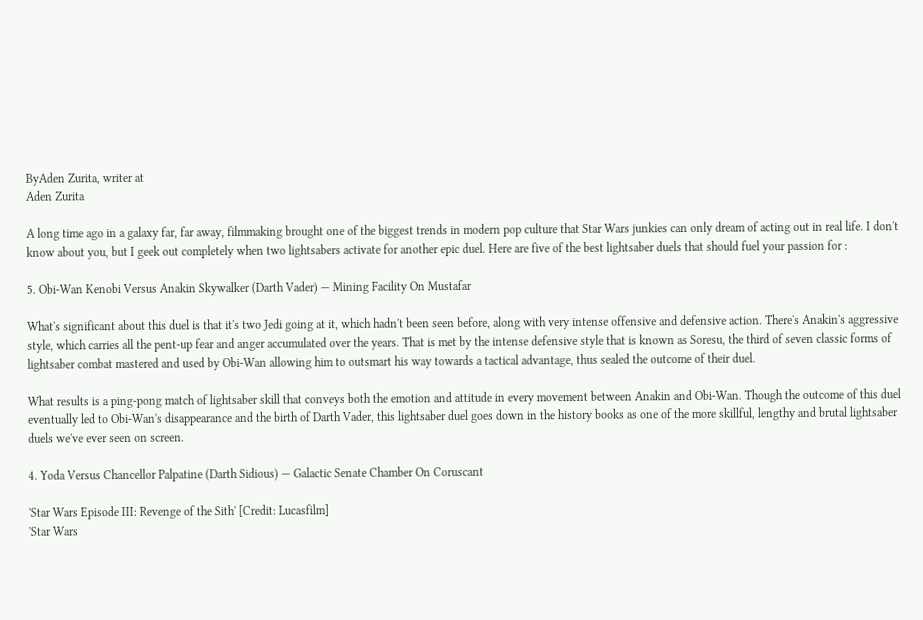ByAden Zurita, writer at
Aden Zurita

A long time ago in a galaxy far, far away, filmmaking brought one of the biggest trends in modern pop culture that Star Wars junkies can only dream of acting out in real life. I don't know about you, but I geek out completely when two lightsabers activate for another epic duel. Here are five of the best lightsaber duels that should fuel your passion for :

5. Obi-Wan Kenobi Versus Anakin Skywalker (Darth Vader) — Mining Facility On Mustafar

What's significant about this duel is that it's two Jedi going at it, which hadn't been seen before, along with very intense offensive and defensive action. There's Anakin's aggressive style, which carries all the pent-up fear and anger accumulated over the years. That is met by the intense defensive style that is known as Soresu, the third of seven classic forms of lightsaber combat mastered and used by Obi-Wan allowing him to outsmart his way towards a tactical advantage, thus sealed the outcome of their duel.

What results is a ping-pong match of lightsaber skill that conveys both the emotion and attitude in every movement between Anakin and Obi-Wan. Though the outcome of this duel eventually led to Obi-Wan's disappearance and the birth of Darth Vader, this lightsaber duel goes down in the history books as one of the more skillful, lengthy and brutal lightsaber duels we've ever seen on screen.

4. Yoda Versus Chancellor Palpatine (Darth Sidious) — Galactic Senate Chamber On Coruscant

'Star Wars Episode III: Revenge of the Sith' [Credit: Lucasfilm]
'Star Wars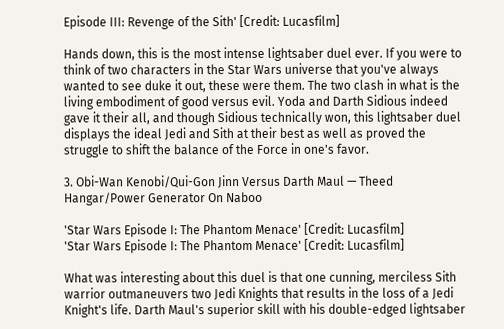Episode III: Revenge of the Sith' [Credit: Lucasfilm]

Hands down, this is the most intense lightsaber duel ever. If you were to think of two characters in the Star Wars universe that you've always wanted to see duke it out, these were them. The two clash in what is the living embodiment of good versus evil. Yoda and Darth Sidious indeed gave it their all, and though Sidious technically won, this lightsaber duel displays the ideal Jedi and Sith at their best as well as proved the struggle to shift the balance of the Force in one's favor.

3. Obi-Wan Kenobi/Qui-Gon Jinn Versus Darth Maul — Theed Hangar/Power Generator On Naboo

'Star Wars Episode I: The Phantom Menace' [Credit: Lucasfilm]
'Star Wars Episode I: The Phantom Menace' [Credit: Lucasfilm]

What was interesting about this duel is that one cunning, merciless Sith warrior outmaneuvers two Jedi Knights that results in the loss of a Jedi Knight's life. Darth Maul's superior skill with his double-edged lightsaber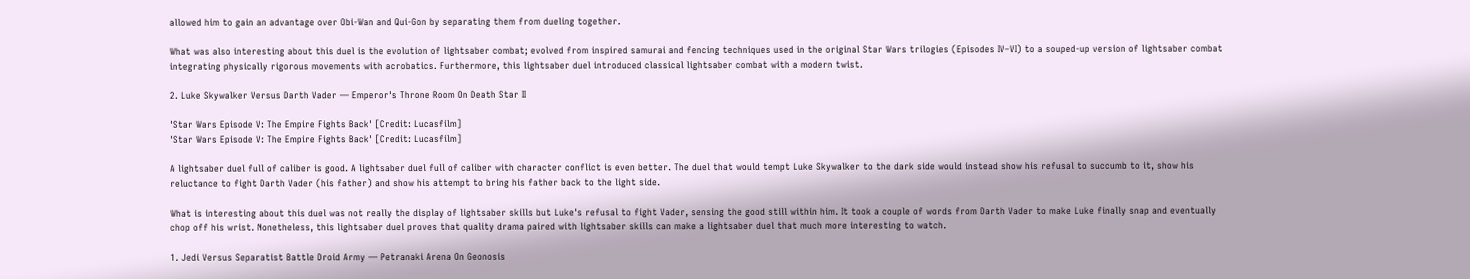allowed him to gain an advantage over Obi-Wan and Qui-Gon by separating them from dueling together.

What was also interesting about this duel is the evolution of lightsaber combat; evolved from inspired samurai and fencing techniques used in the original Star Wars trilogies (Episodes IV–VI) to a souped-up version of lightsaber combat integrating physically rigorous movements with acrobatics. Furthermore, this lightsaber duel introduced classical lightsaber combat with a modern twist.

2. Luke Skywalker Versus Darth Vader — Emperor's Throne Room On Death Star II

'Star Wars Episode V: The Empire Fights Back' [Credit: Lucasfilm]
'Star Wars Episode V: The Empire Fights Back' [Credit: Lucasfilm]

A lightsaber duel full of caliber is good. A lightsaber duel full of caliber with character conflict is even better. The duel that would tempt Luke Skywalker to the dark side would instead show his refusal to succumb to it, show his reluctance to fight Darth Vader (his father) and show his attempt to bring his father back to the light side.

What is interesting about this duel was not really the display of lightsaber skills but Luke's refusal to fight Vader, sensing the good still within him. It took a couple of words from Darth Vader to make Luke finally snap and eventually chop off his wrist. Nonetheless, this lightsaber duel proves that quality drama paired with lightsaber skills can make a lightsaber duel that much more interesting to watch.

1. Jedi Versus Separatist Battle Droid Army — Petranaki Arena On Geonosis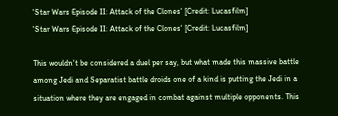'Star Wars Episode II: Attack of the Clones' [Credit: Lucasfilm]
'Star Wars Episode II: Attack of the Clones' [Credit: Lucasfilm]

This wouldn't be considered a duel per say, but what made this massive battle among Jedi and Separatist battle droids one of a kind is putting the Jedi in a situation where they are engaged in combat against multiple opponents. This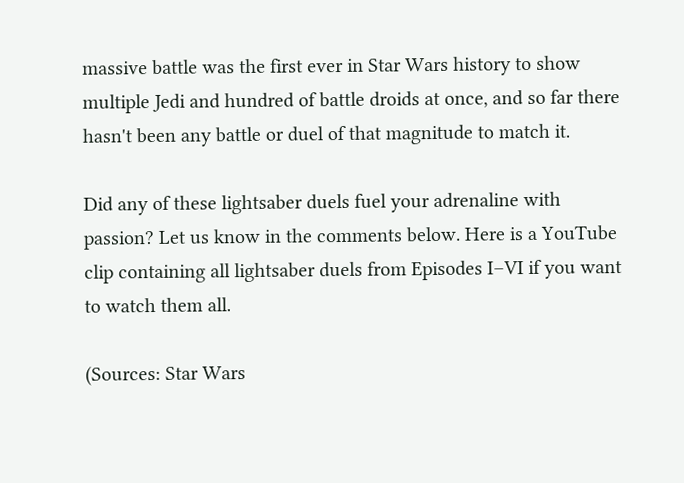massive battle was the first ever in Star Wars history to show multiple Jedi and hundred of battle droids at once, and so far there hasn't been any battle or duel of that magnitude to match it.

Did any of these lightsaber duels fuel your adrenaline with passion? Let us know in the comments below. Here is a YouTube clip containing all lightsaber duels from Episodes I–VI if you want to watch them all.

(Sources: Star Wars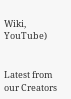Wiki, YouTube)


Latest from our Creators